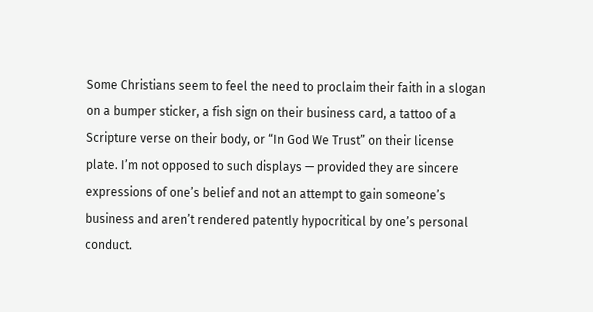Some Christians seem to feel the need to proclaim their faith in a slogan on a bumper sticker, a fish sign on their business card, a tattoo of a Scripture verse on their body, or “In God We Trust” on their license plate. I’m not opposed to such displays — provided they are sincere expressions of one’s belief and not an attempt to gain someone’s business and aren’t rendered patently hypocritical by one’s personal conduct.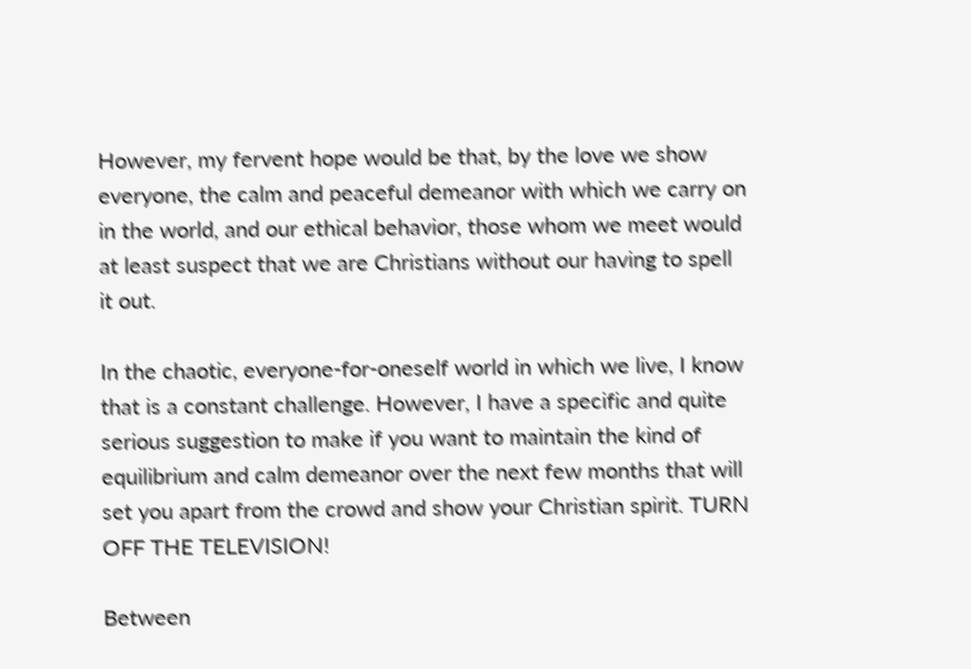However, my fervent hope would be that, by the love we show everyone, the calm and peaceful demeanor with which we carry on in the world, and our ethical behavior, those whom we meet would at least suspect that we are Christians without our having to spell it out.

In the chaotic, everyone-for-oneself world in which we live, I know that is a constant challenge. However, I have a specific and quite serious suggestion to make if you want to maintain the kind of equilibrium and calm demeanor over the next few months that will set you apart from the crowd and show your Christian spirit. TURN OFF THE TELEVISION!

Between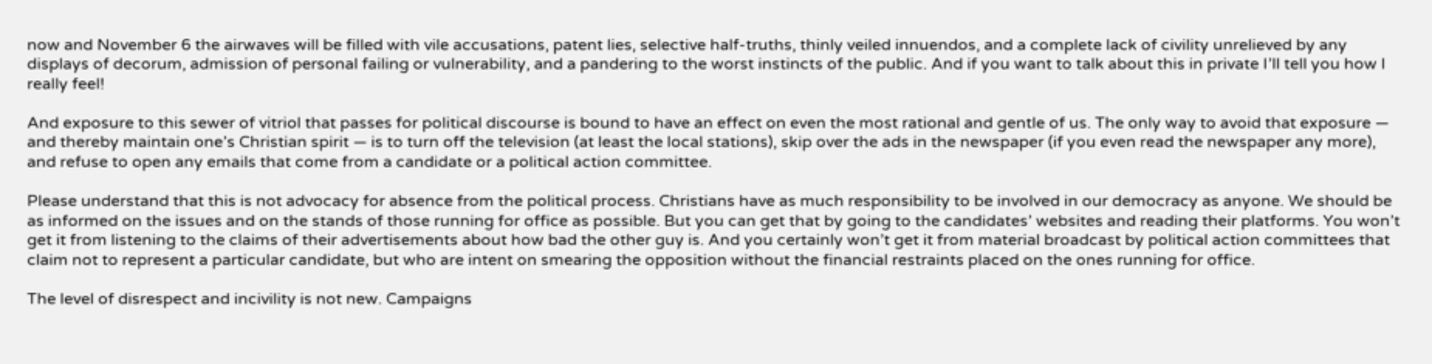now and November 6 the airwaves will be filled with vile accusations, patent lies, selective half-truths, thinly veiled innuendos, and a complete lack of civility unrelieved by any displays of decorum, admission of personal failing or vulnerability, and a pandering to the worst instincts of the public. And if you want to talk about this in private I’ll tell you how I really feel!

And exposure to this sewer of vitriol that passes for political discourse is bound to have an effect on even the most rational and gentle of us. The only way to avoid that exposure — and thereby maintain one’s Christian spirit — is to turn off the television (at least the local stations), skip over the ads in the newspaper (if you even read the newspaper any more), and refuse to open any emails that come from a candidate or a political action committee.

Please understand that this is not advocacy for absence from the political process. Christians have as much responsibility to be involved in our democracy as anyone. We should be as informed on the issues and on the stands of those running for office as possible. But you can get that by going to the candidates’ websites and reading their platforms. You won’t get it from listening to the claims of their advertisements about how bad the other guy is. And you certainly won’t get it from material broadcast by political action committees that claim not to represent a particular candidate, but who are intent on smearing the opposition without the financial restraints placed on the ones running for office.

The level of disrespect and incivility is not new. Campaigns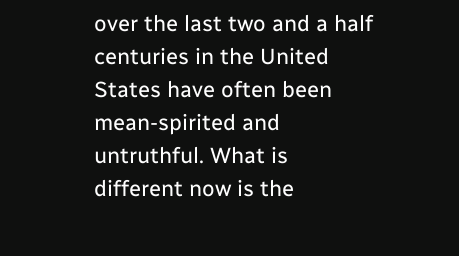over the last two and a half centuries in the United States have often been mean-spirited and untruthful. What is different now is the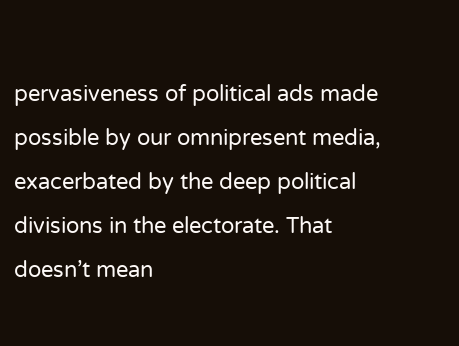pervasiveness of political ads made possible by our omnipresent media, exacerbated by the deep political divisions in the electorate. That doesn’t mean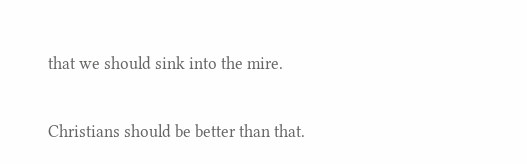that we should sink into the mire.

Christians should be better than that.